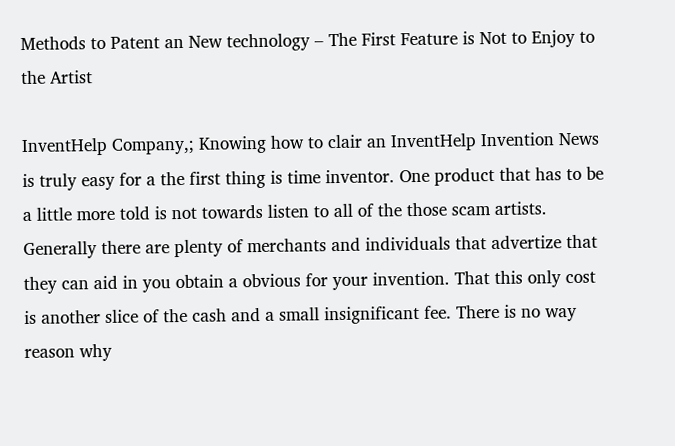Methods to Patent an New technology – The First Feature is Not to Enjoy to the Artist

InventHelp Company,; Knowing how to clair an InventHelp Invention News is truly easy for a the first thing is time inventor. One product that has to be a little more told is not towards listen to all of the those scam artists. Generally there are plenty of merchants and individuals that advertize that they can aid in you obtain a obvious for your invention. That this only cost is another slice of the cash and a small insignificant fee. There is no way reason why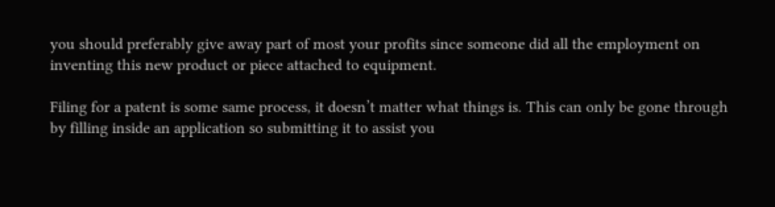you should preferably give away part of most your profits since someone did all the employment on inventing this new product or piece attached to equipment.

Filing for a patent is some same process, it doesn’t matter what things is. This can only be gone through by filling inside an application so submitting it to assist you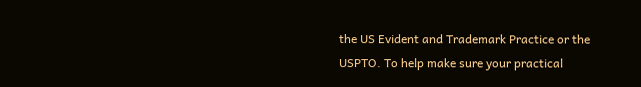the US Evident and Trademark Practice or the USPTO. To help make sure your practical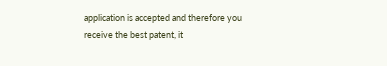application is accepted and therefore you receive the best patent, it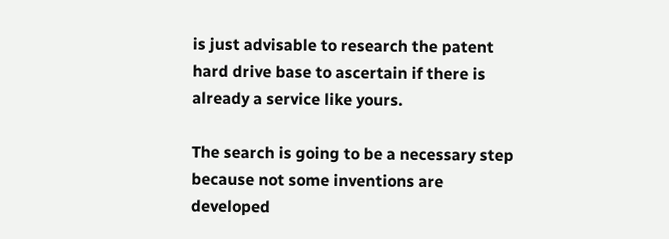is just advisable to research the patent hard drive base to ascertain if there is already a service like yours.

The search is going to be a necessary step because not some inventions are developed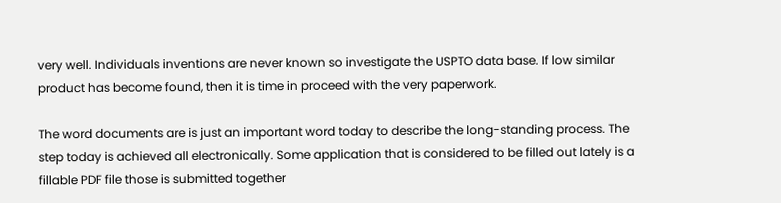very well. Individuals inventions are never known so investigate the USPTO data base. If low similar product has become found, then it is time in proceed with the very paperwork.

The word documents are is just an important word today to describe the long-standing process. The step today is achieved all electronically. Some application that is considered to be filled out lately is a fillable PDF file those is submitted together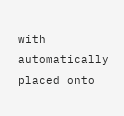with automatically placed onto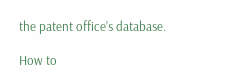the patent office’s database.

How to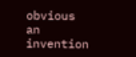obvious an invention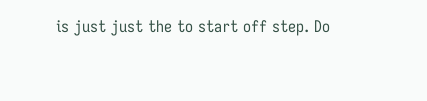is just just the to start off step. Do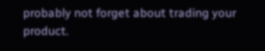probably not forget about trading your product.